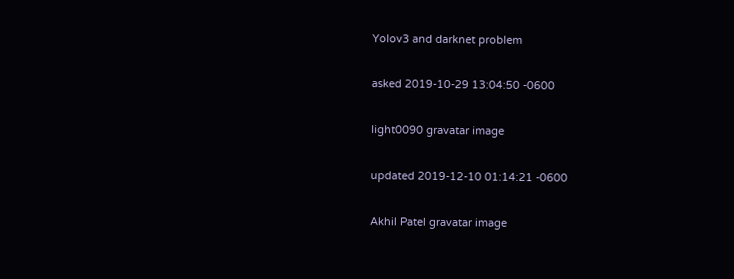Yolov3 and darknet problem

asked 2019-10-29 13:04:50 -0600

light0090 gravatar image

updated 2019-12-10 01:14:21 -0600

Akhil Patel gravatar image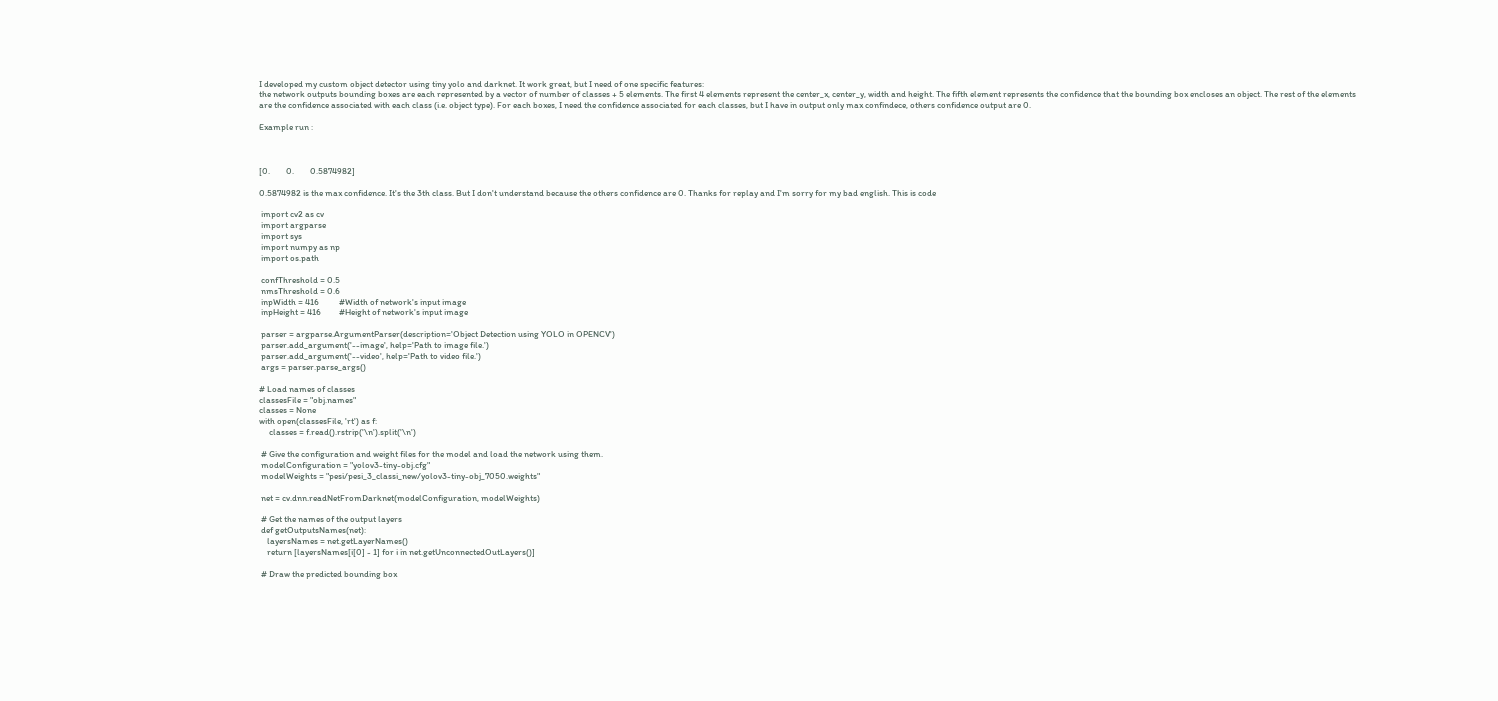I developed my custom object detector using tiny yolo and darknet. It work great, but I need of one specific features:
the network outputs bounding boxes are each represented by a vector of number of classes + 5 elements. The first 4 elements represent the center_x, center_y, width and height. The fifth element represents the confidence that the bounding box encloses an object. The rest of the elements are the confidence associated with each class (i.e. object type). For each boxes, I need the confidence associated for each classes, but I have in output only max confindece, others confidence output are 0.

Example run :



[0.        0.        0.5874982]

0.5874982 is the max confidence. It's the 3th class. But I don't understand because the others confidence are 0. Thanks for replay and I'm sorry for my bad english. This is code

 import cv2 as cv
 import argparse
 import sys
 import numpy as np
 import os.path

 confThreshold = 0.5
 nmsThreshold = 0.6
 inpWidth = 416          #Width of network's input image
 inpHeight = 416         #Height of network's input image

 parser = argparse.ArgumentParser(description='Object Detection using YOLO in OPENCV')
 parser.add_argument('--image', help='Path to image file.')
 parser.add_argument('--video', help='Path to video file.')
 args = parser.parse_args()

# Load names of classes
classesFile = "obj.names"
classes = None
with open(classesFile, 'rt') as f:
     classes = f.read().rstrip('\n').split('\n')

 # Give the configuration and weight files for the model and load the network using them.
 modelConfiguration = "yolov3-tiny-obj.cfg"
 modelWeights = "pesi/pesi_3_classi_new/yolov3-tiny-obj_7050.weights"

 net = cv.dnn.readNetFromDarknet(modelConfiguration, modelWeights)

 # Get the names of the output layers
 def getOutputsNames(net):
    layersNames = net.getLayerNames()
    return [layersNames[i[0] - 1] for i in net.getUnconnectedOutLayers()]

 # Draw the predicted bounding box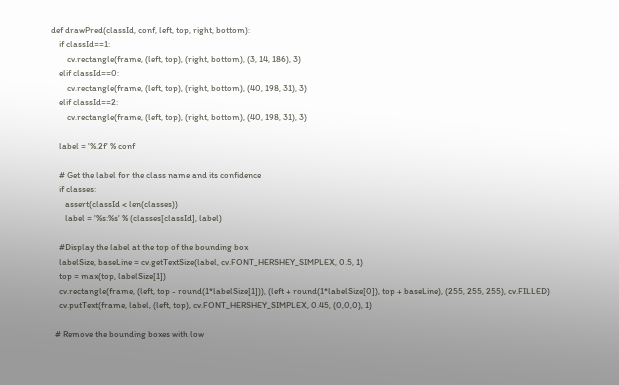def drawPred(classId, conf, left, top, right, bottom):
    if classId==1:
        cv.rectangle(frame, (left, top), (right, bottom), (3, 14, 186), 3)
    elif classId==0:
        cv.rectangle(frame, (left, top), (right, bottom), (40, 198, 31), 3)
    elif classId==2:
        cv.rectangle(frame, (left, top), (right, bottom), (40, 198, 31), 3)

    label = '%.2f' % conf

    # Get the label for the class name and its confidence
    if classes:
       assert(classId < len(classes))
       label = '%s:%s' % (classes[classId], label)

    #Display the label at the top of the bounding box
    labelSize, baseLine = cv.getTextSize(label, cv.FONT_HERSHEY_SIMPLEX, 0.5, 1)
    top = max(top, labelSize[1])
    cv.rectangle(frame, (left, top - round(1*labelSize[1])), (left + round(1*labelSize[0]), top + baseLine), (255, 255, 255), cv.FILLED)
    cv.putText(frame, label, (left, top), cv.FONT_HERSHEY_SIMPLEX, 0.45, (0,0,0), 1)

  # Remove the bounding boxes with low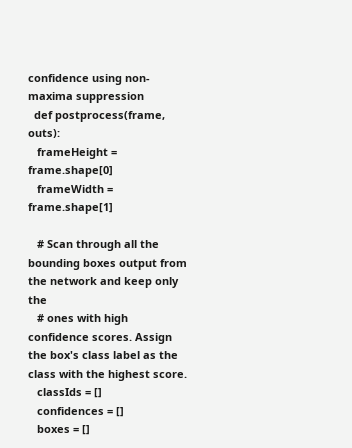confidence using non-maxima suppression
  def postprocess(frame, outs):
   frameHeight = frame.shape[0]
   frameWidth = frame.shape[1]

   # Scan through all the bounding boxes output from the network and keep only the
   # ones with high confidence scores. Assign the box's class label as the class with the highest score.
   classIds = []
   confidences = []
   boxes = []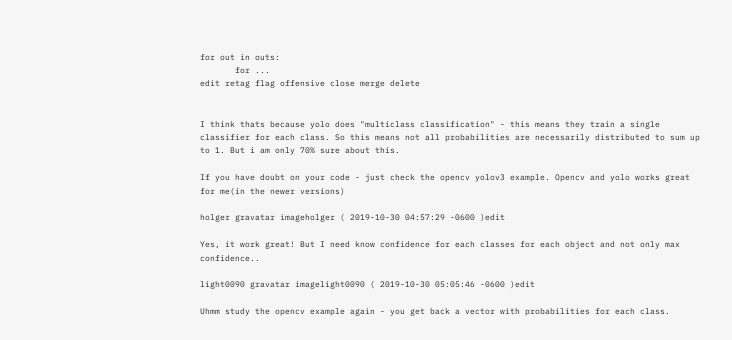for out in outs:
       for ...
edit retag flag offensive close merge delete


I think thats because yolo does "multiclass classification" - this means they train a single classifier for each class. So this means not all probabilities are necessarily distributed to sum up to 1. But i am only 70% sure about this.

If you have doubt on your code - just check the opencv yolov3 example. Opencv and yolo works great for me(in the newer versions)

holger gravatar imageholger ( 2019-10-30 04:57:29 -0600 )edit

Yes, it work great! But I need know confidence for each classes for each object and not only max confidence..

light0090 gravatar imagelight0090 ( 2019-10-30 05:05:46 -0600 )edit

Uhmm study the opencv example again - you get back a vector with probabilities for each class.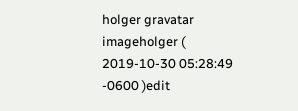holger gravatar imageholger ( 2019-10-30 05:28:49 -0600 )edit